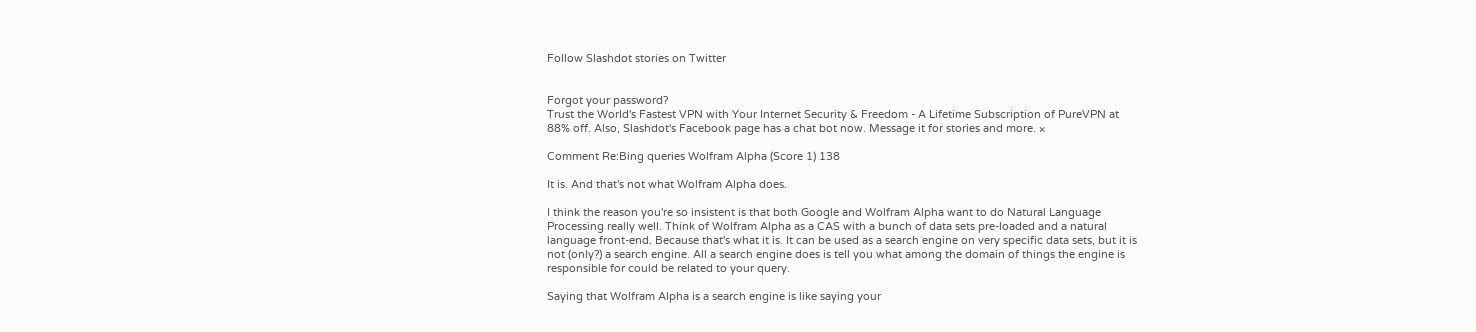Follow Slashdot stories on Twitter


Forgot your password?
Trust the World's Fastest VPN with Your Internet Security & Freedom - A Lifetime Subscription of PureVPN at 88% off. Also, Slashdot's Facebook page has a chat bot now. Message it for stories and more. ×

Comment Re:Bing queries Wolfram Alpha (Score 1) 138

It is. And that's not what Wolfram Alpha does.

I think the reason you're so insistent is that both Google and Wolfram Alpha want to do Natural Language Processing really well. Think of Wolfram Alpha as a CAS with a bunch of data sets pre-loaded and a natural language front-end. Because that's what it is. It can be used as a search engine on very specific data sets, but it is not (only?) a search engine. All a search engine does is tell you what among the domain of things the engine is responsible for could be related to your query.

Saying that Wolfram Alpha is a search engine is like saying your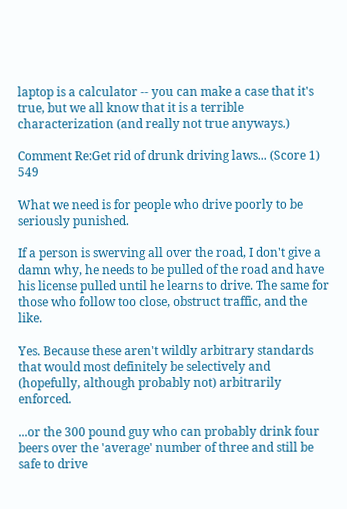laptop is a calculator -- you can make a case that it's true, but we all know that it is a terrible characterization (and really not true anyways.)

Comment Re:Get rid of drunk driving laws... (Score 1) 549

What we need is for people who drive poorly to be seriously punished.

If a person is swerving all over the road, I don't give a damn why, he needs to be pulled of the road and have his license pulled until he learns to drive. The same for those who follow too close, obstruct traffic, and the like.

Yes. Because these aren't wildly arbitrary standards that would most definitely be selectively and (hopefully, although probably not) arbitrarily enforced.

...or the 300 pound guy who can probably drink four beers over the 'average' number of three and still be safe to drive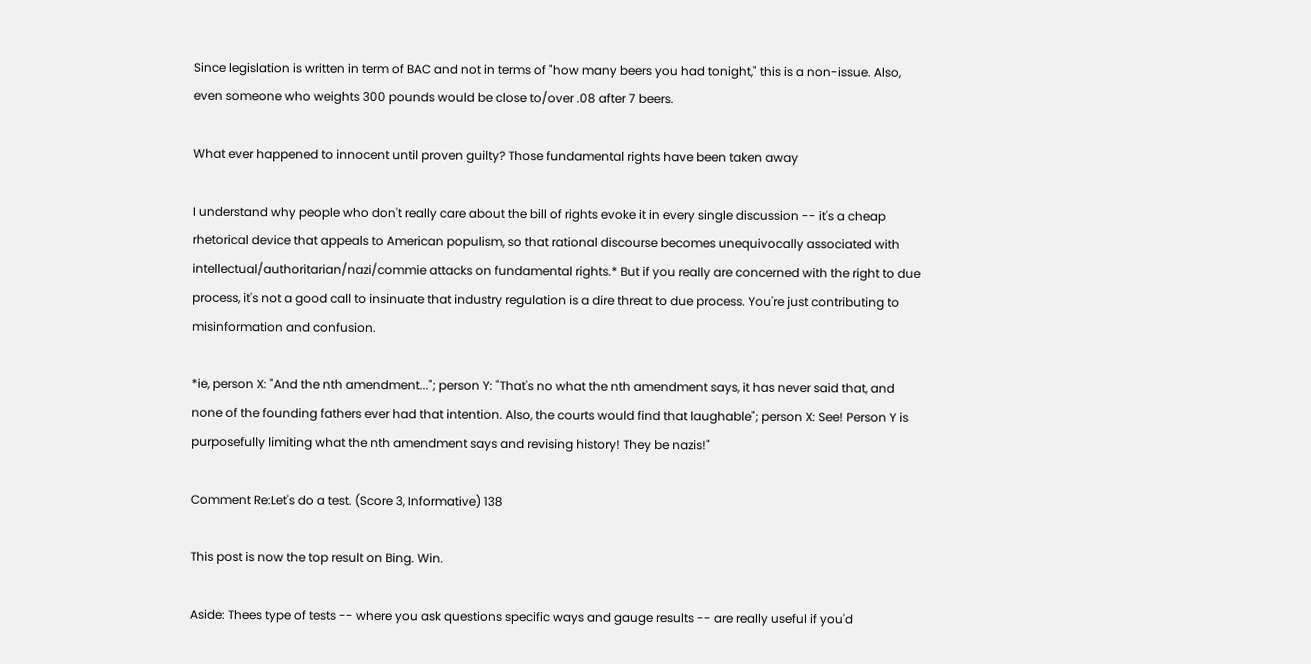Since legislation is written in term of BAC and not in terms of "how many beers you had tonight," this is a non-issue. Also, even someone who weights 300 pounds would be close to/over .08 after 7 beers.

What ever happened to innocent until proven guilty? Those fundamental rights have been taken away

I understand why people who don't really care about the bill of rights evoke it in every single discussion -- it's a cheap rhetorical device that appeals to American populism, so that rational discourse becomes unequivocally associated with intellectual/authoritarian/nazi/commie attacks on fundamental rights.* But if you really are concerned with the right to due process, it's not a good call to insinuate that industry regulation is a dire threat to due process. You're just contributing to misinformation and confusion.

*ie, person X: "And the nth amendment..."; person Y: "That's no what the nth amendment says, it has never said that, and none of the founding fathers ever had that intention. Also, the courts would find that laughable"; person X: See! Person Y is purposefully limiting what the nth amendment says and revising history! They be nazis!"

Comment Re:Let's do a test. (Score 3, Informative) 138

This post is now the top result on Bing. Win.

Aside: Thees type of tests -- where you ask questions specific ways and gauge results -- are really useful if you'd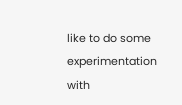like to do some experimentation with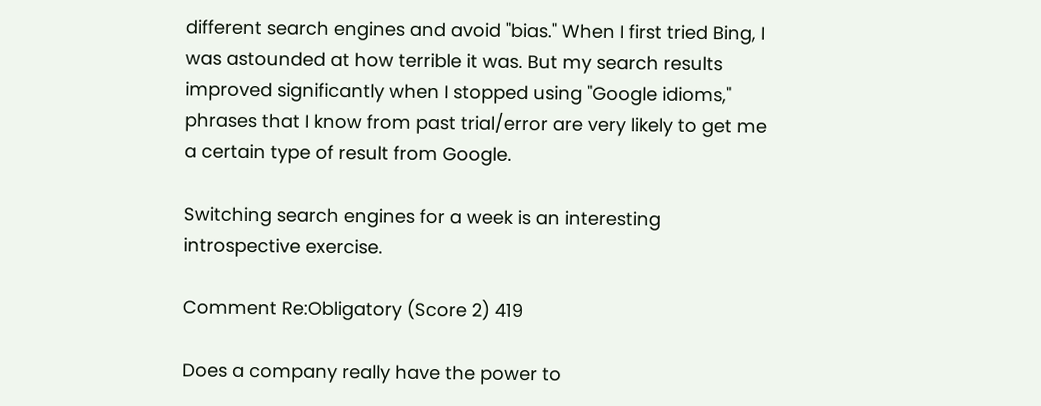different search engines and avoid "bias." When I first tried Bing, I was astounded at how terrible it was. But my search results improved significantly when I stopped using "Google idioms," phrases that I know from past trial/error are very likely to get me a certain type of result from Google.

Switching search engines for a week is an interesting introspective exercise.

Comment Re:Obligatory (Score 2) 419

Does a company really have the power to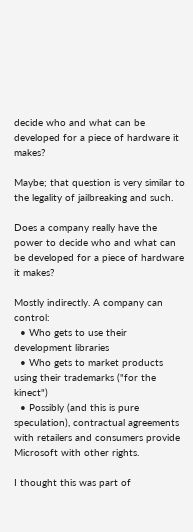decide who and what can be developed for a piece of hardware it makes?

Maybe; that question is very similar to the legality of jailbreaking and such.

Does a company really have the power to decide who and what can be developed for a piece of hardware it makes?

Mostly indirectly. A company can control:
  • Who gets to use their development libraries
  • Who gets to market products using their trademarks ("for the kinect")
  • Possibly (and this is pure speculation), contractual agreements with retailers and consumers provide Microsoft with other rights.

I thought this was part of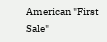American "First Sale"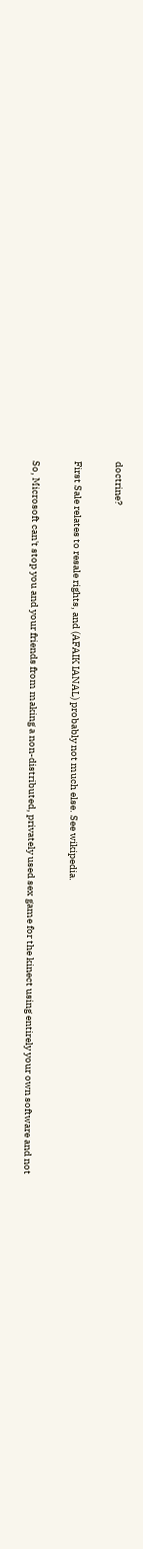doctrine?

First Sale relates to resale rights, and (AFAIK IANAL) probably not much else. See wikipedia.

So, Microsoft can't stop you and your friends from making a non-distributed, privately used sex game for the kinect using entirely your own software and not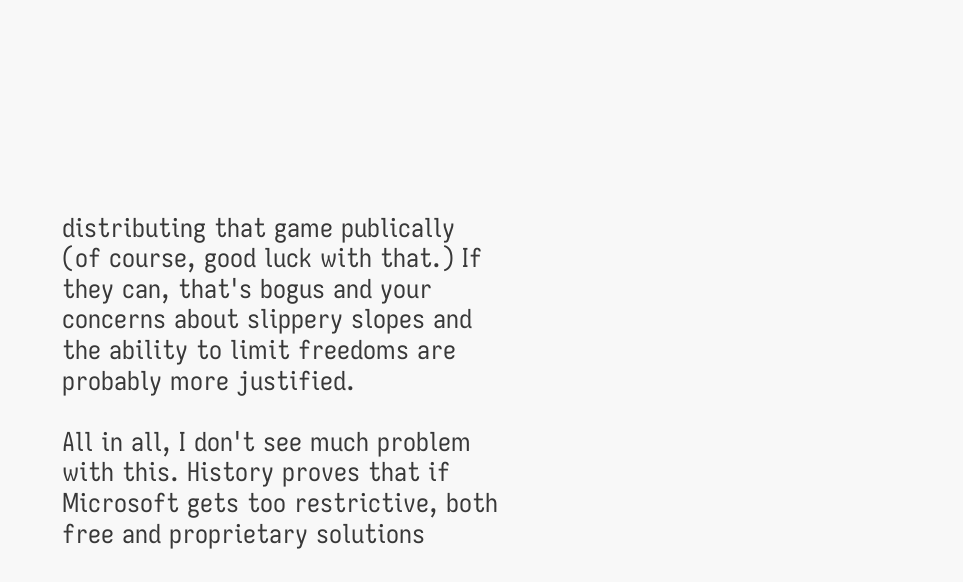distributing that game publically (of course, good luck with that.) If they can, that's bogus and your concerns about slippery slopes and the ability to limit freedoms are probably more justified.

All in all, I don't see much problem with this. History proves that if Microsoft gets too restrictive, both free and proprietary solutions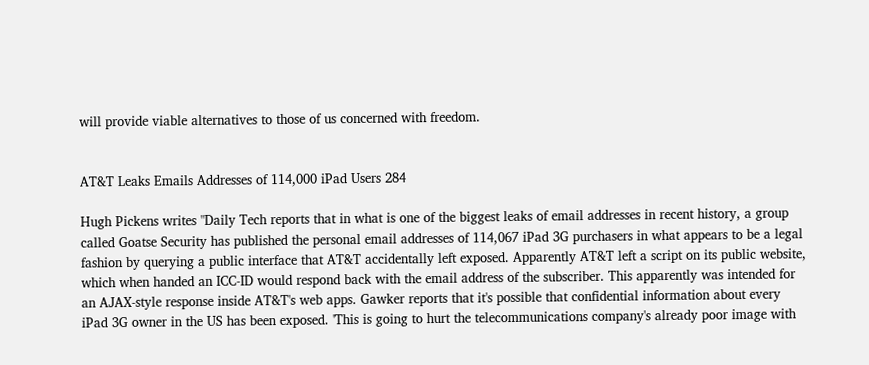will provide viable alternatives to those of us concerned with freedom.


AT&T Leaks Emails Addresses of 114,000 iPad Users 284

Hugh Pickens writes "Daily Tech reports that in what is one of the biggest leaks of email addresses in recent history, a group called Goatse Security has published the personal email addresses of 114,067 iPad 3G purchasers in what appears to be a legal fashion by querying a public interface that AT&T accidentally left exposed. Apparently AT&T left a script on its public website, which when handed an ICC-ID would respond back with the email address of the subscriber. This apparently was intended for an AJAX-style response inside AT&T's web apps. Gawker reports that it's possible that confidential information about every iPad 3G owner in the US has been exposed. 'This is going to hurt the telecommunications company's already poor image with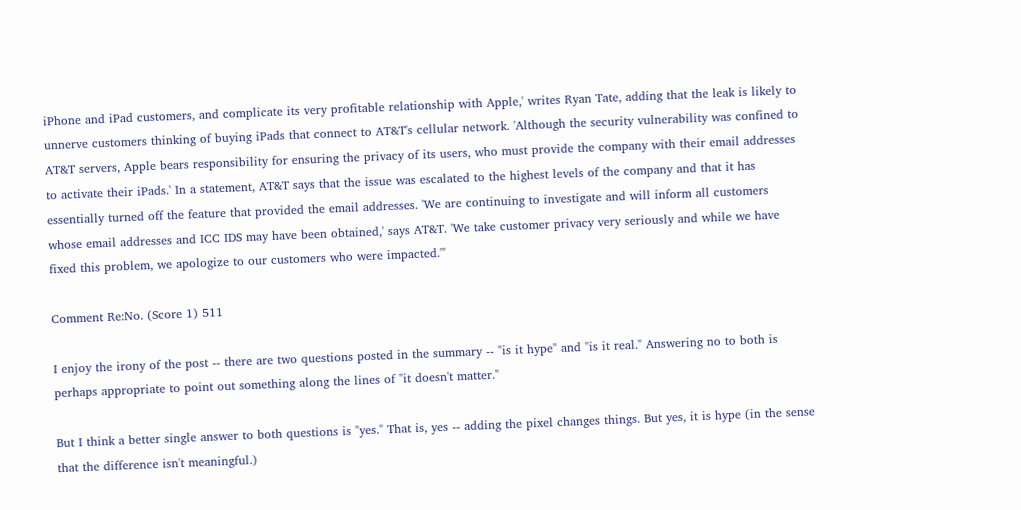iPhone and iPad customers, and complicate its very profitable relationship with Apple,' writes Ryan Tate, adding that the leak is likely to unnerve customers thinking of buying iPads that connect to AT&T's cellular network. 'Although the security vulnerability was confined to AT&T servers, Apple bears responsibility for ensuring the privacy of its users, who must provide the company with their email addresses to activate their iPads.' In a statement, AT&T says that the issue was escalated to the highest levels of the company and that it has essentially turned off the feature that provided the email addresses. 'We are continuing to investigate and will inform all customers whose email addresses and ICC IDS may have been obtained,' says AT&T. 'We take customer privacy very seriously and while we have fixed this problem, we apologize to our customers who were impacted.'"

Comment Re:No. (Score 1) 511

I enjoy the irony of the post -- there are two questions posted in the summary -- "is it hype" and "is it real." Answering no to both is perhaps appropriate to point out something along the lines of "it doesn't matter."

But I think a better single answer to both questions is "yes." That is, yes -- adding the pixel changes things. But yes, it is hype (in the sense that the difference isn't meaningful.)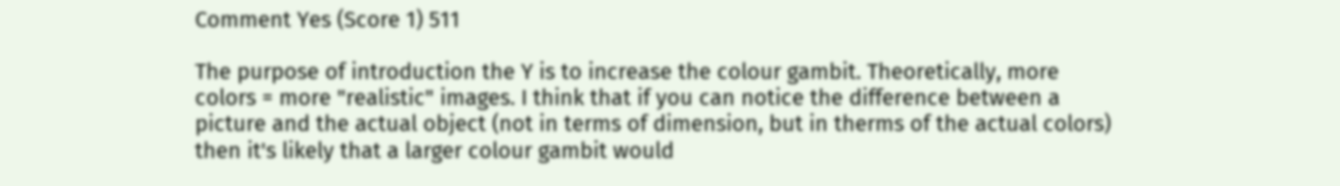Comment Yes (Score 1) 511

The purpose of introduction the Y is to increase the colour gambit. Theoretically, more colors = more "realistic" images. I think that if you can notice the difference between a picture and the actual object (not in terms of dimension, but in therms of the actual colors) then it's likely that a larger colour gambit would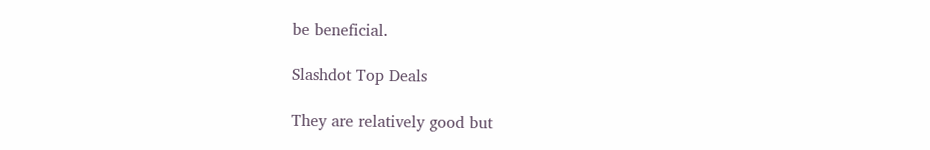be beneficial.

Slashdot Top Deals

They are relatively good but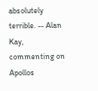absolutely terrible. -- Alan Kay, commenting on Apollos